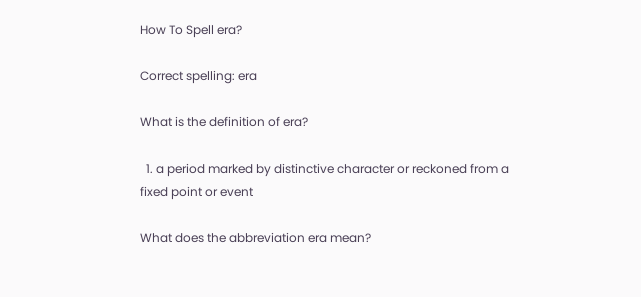How To Spell era?

Correct spelling: era

What is the definition of era?

  1. a period marked by distinctive character or reckoned from a fixed point or event

What does the abbreviation era mean?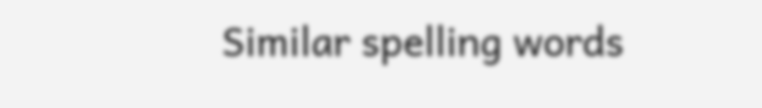Similar spelling words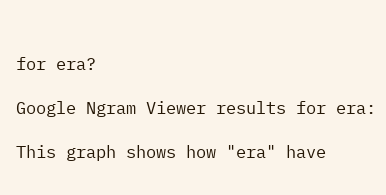for era?

Google Ngram Viewer results for era:

This graph shows how "era" have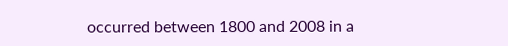occurred between 1800 and 2008 in a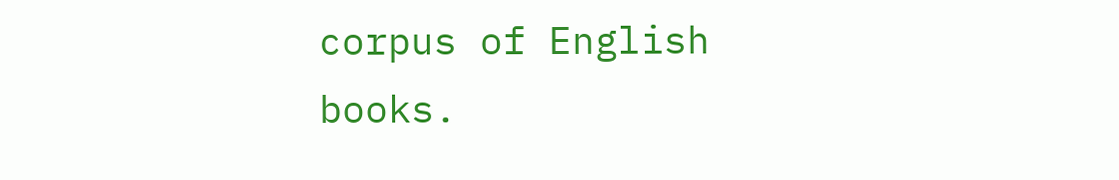corpus of English books.